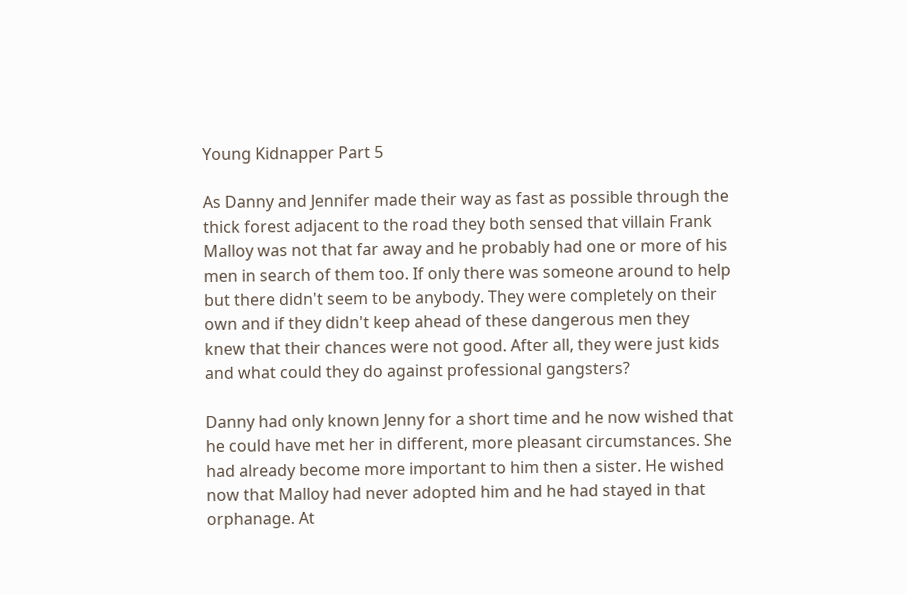Young Kidnapper Part 5

As Danny and Jennifer made their way as fast as possible through the thick forest adjacent to the road they both sensed that villain Frank Malloy was not that far away and he probably had one or more of his men in search of them too. If only there was someone around to help but there didn't seem to be anybody. They were completely on their own and if they didn't keep ahead of these dangerous men they knew that their chances were not good. After all, they were just kids and what could they do against professional gangsters?

Danny had only known Jenny for a short time and he now wished that he could have met her in different, more pleasant circumstances. She had already become more important to him then a sister. He wished now that Malloy had never adopted him and he had stayed in that orphanage. At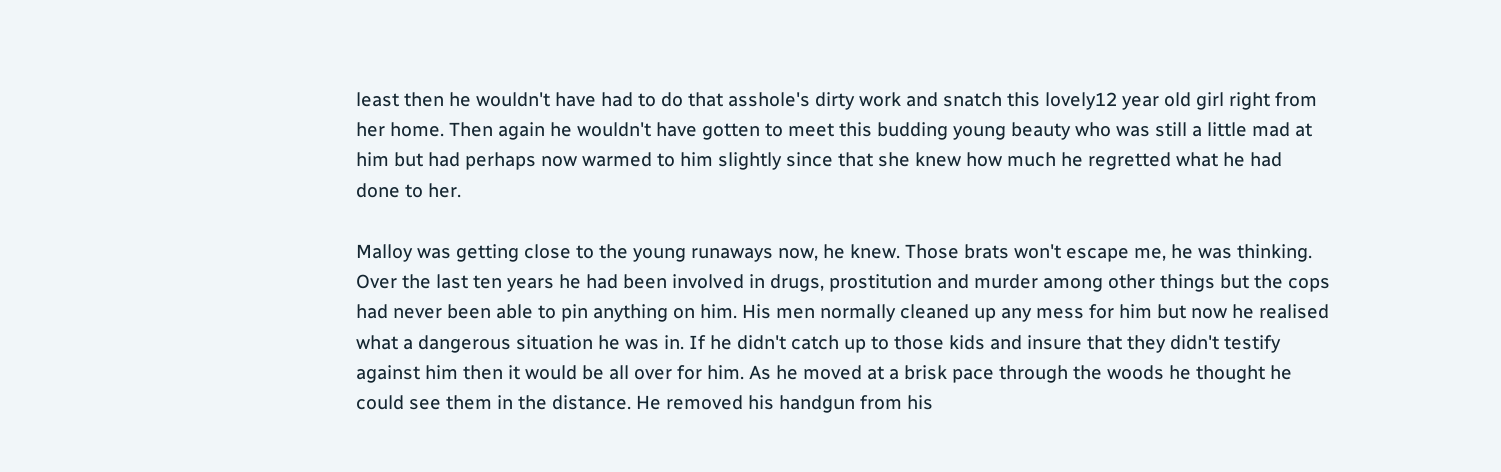least then he wouldn't have had to do that asshole's dirty work and snatch this lovely12 year old girl right from her home. Then again he wouldn't have gotten to meet this budding young beauty who was still a little mad at him but had perhaps now warmed to him slightly since that she knew how much he regretted what he had done to her.

Malloy was getting close to the young runaways now, he knew. Those brats won't escape me, he was thinking. Over the last ten years he had been involved in drugs, prostitution and murder among other things but the cops had never been able to pin anything on him. His men normally cleaned up any mess for him but now he realised what a dangerous situation he was in. If he didn't catch up to those kids and insure that they didn't testify against him then it would be all over for him. As he moved at a brisk pace through the woods he thought he could see them in the distance. He removed his handgun from his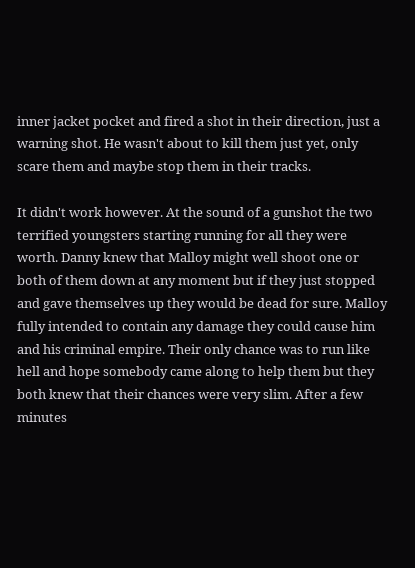inner jacket pocket and fired a shot in their direction, just a warning shot. He wasn't about to kill them just yet, only scare them and maybe stop them in their tracks.

It didn't work however. At the sound of a gunshot the two terrified youngsters starting running for all they were worth. Danny knew that Malloy might well shoot one or both of them down at any moment but if they just stopped and gave themselves up they would be dead for sure. Malloy fully intended to contain any damage they could cause him and his criminal empire. Their only chance was to run like hell and hope somebody came along to help them but they both knew that their chances were very slim. After a few minutes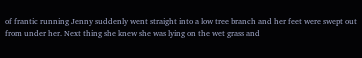of frantic running Jenny suddenly went straight into a low tree branch and her feet were swept out from under her. Next thing she knew she was lying on the wet grass and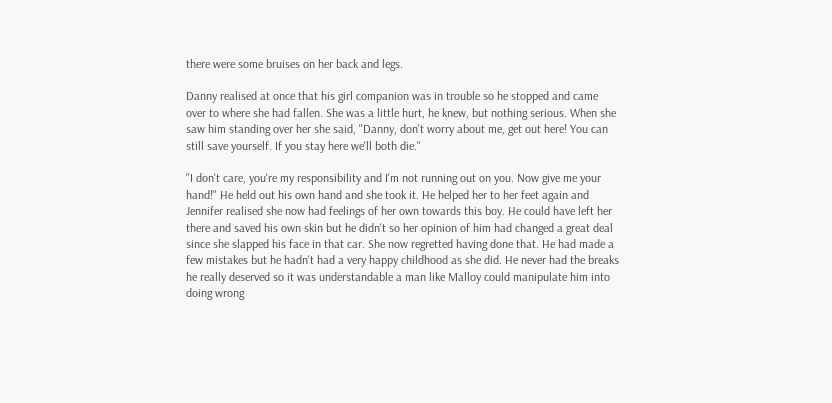there were some bruises on her back and legs.

Danny realised at once that his girl companion was in trouble so he stopped and came over to where she had fallen. She was a little hurt, he knew, but nothing serious. When she saw him standing over her she said, "Danny, don't worry about me, get out here! You can still save yourself. If you stay here we'll both die."

"I don't care, you're my responsibility and I'm not running out on you. Now give me your hand!" He held out his own hand and she took it. He helped her to her feet again and Jennifer realised she now had feelings of her own towards this boy. He could have left her there and saved his own skin but he didn't so her opinion of him had changed a great deal since she slapped his face in that car. She now regretted having done that. He had made a few mistakes but he hadn't had a very happy childhood as she did. He never had the breaks he really deserved so it was understandable a man like Malloy could manipulate him into doing wrong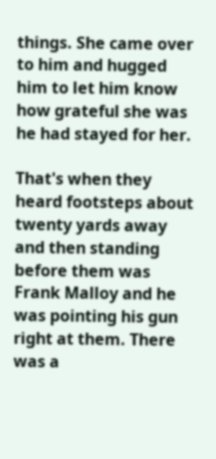things. She came over to him and hugged him to let him know how grateful she was he had stayed for her.

That's when they heard footsteps about twenty yards away and then standing before them was Frank Malloy and he was pointing his gun right at them. There was a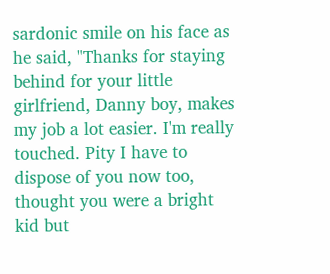sardonic smile on his face as he said, "Thanks for staying behind for your little girlfriend, Danny boy, makes my job a lot easier. I'm really touched. Pity I have to dispose of you now too, thought you were a bright kid but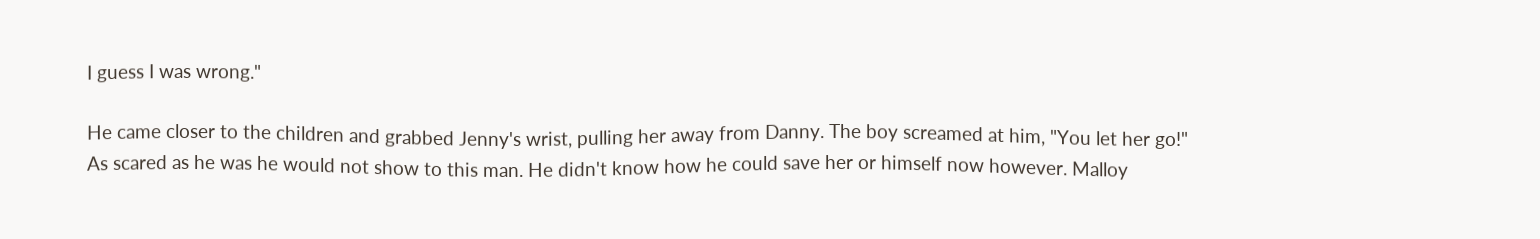I guess I was wrong."

He came closer to the children and grabbed Jenny's wrist, pulling her away from Danny. The boy screamed at him, "You let her go!" As scared as he was he would not show to this man. He didn't know how he could save her or himself now however. Malloy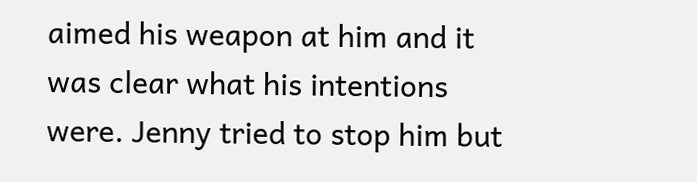aimed his weapon at him and it was clear what his intentions were. Jenny tried to stop him but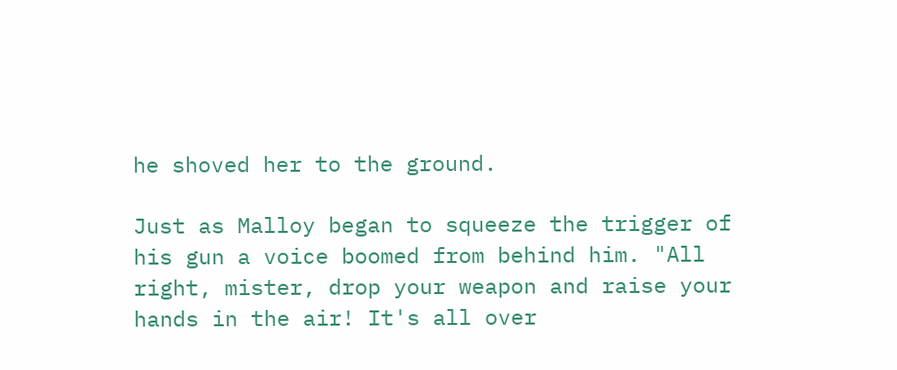he shoved her to the ground.

Just as Malloy began to squeeze the trigger of his gun a voice boomed from behind him. "All right, mister, drop your weapon and raise your hands in the air! It's all over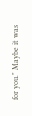for you." Maybe it was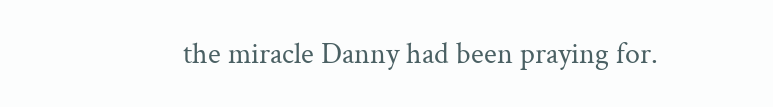the miracle Danny had been praying for.